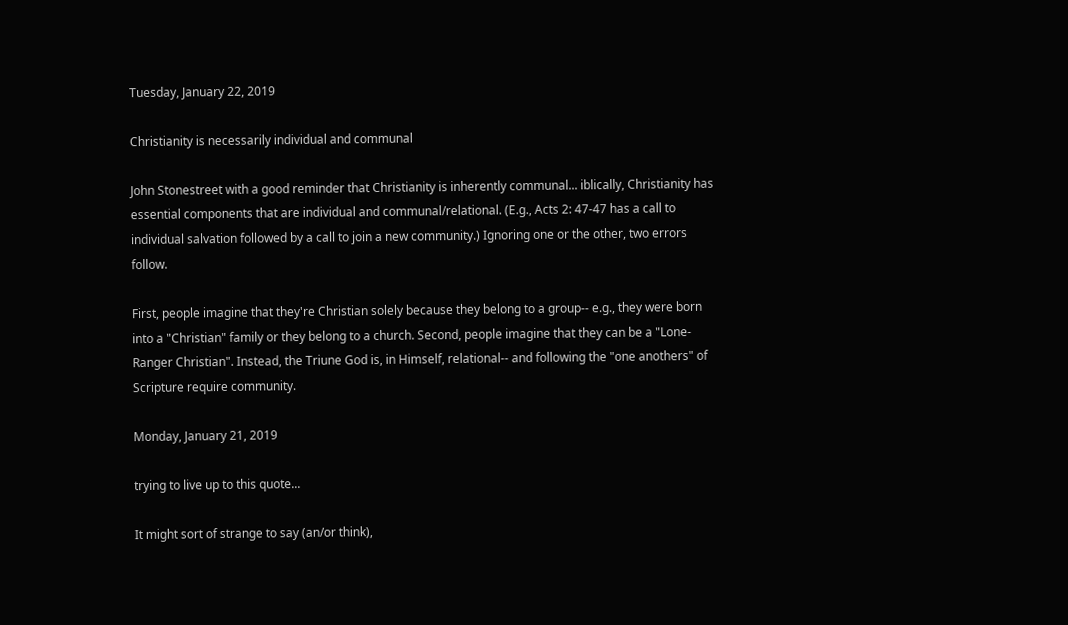Tuesday, January 22, 2019

Christianity is necessarily individual and communal

John Stonestreet with a good reminder that Christianity is inherently communal... iblically, Christianity has essential components that are individual and communal/relational. (E.g., Acts 2: 47-47 has a call to individual salvation followed by a call to join a new community.) Ignoring one or the other, two errors follow.

First, people imagine that they're Christian solely because they belong to a group-- e.g., they were born into a "Christian" family or they belong to a church. Second, people imagine that they can be a "Lone-Ranger Christian". Instead, the Triune God is, in Himself, relational-- and following the "one anothers" of Scripture require community.

Monday, January 21, 2019

trying to live up to this quote...

It might sort of strange to say (an/or think),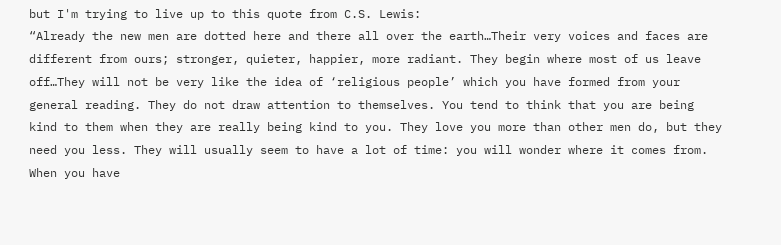but I'm trying to live up to this quote from C.S. Lewis:
“Already the new men are dotted here and there all over the earth…Their very voices and faces are different from ours; stronger, quieter, happier, more radiant. They begin where most of us leave off…They will not be very like the idea of ‘religious people’ which you have formed from your general reading. They do not draw attention to themselves. You tend to think that you are being kind to them when they are really being kind to you. They love you more than other men do, but they need you less. They will usually seem to have a lot of time: you will wonder where it comes from. When you have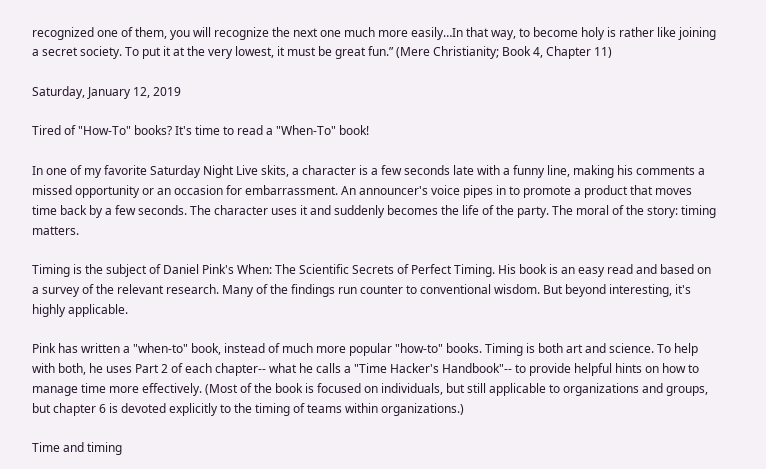recognized one of them, you will recognize the next one much more easily…In that way, to become holy is rather like joining a secret society. To put it at the very lowest, it must be great fun.” (Mere Christianity; Book 4, Chapter 11)

Saturday, January 12, 2019

Tired of "How-To" books? It's time to read a "When-To" book!

In one of my favorite Saturday Night Live skits, a character is a few seconds late with a funny line, making his comments a missed opportunity or an occasion for embarrassment. An announcer's voice pipes in to promote a product that moves time back by a few seconds. The character uses it and suddenly becomes the life of the party. The moral of the story: timing matters.

Timing is the subject of Daniel Pink's When: The Scientific Secrets of Perfect Timing. His book is an easy read and based on a survey of the relevant research. Many of the findings run counter to conventional wisdom. But beyond interesting, it's highly applicable.

Pink has written a "when-to" book, instead of much more popular "how-to" books. Timing is both art and science. To help with both, he uses Part 2 of each chapter-- what he calls a "Time Hacker's Handbook"-- to provide helpful hints on how to manage time more effectively. (Most of the book is focused on individuals, but still applicable to organizations and groups, but chapter 6 is devoted explicitly to the timing of teams within organizations.)

Time and timing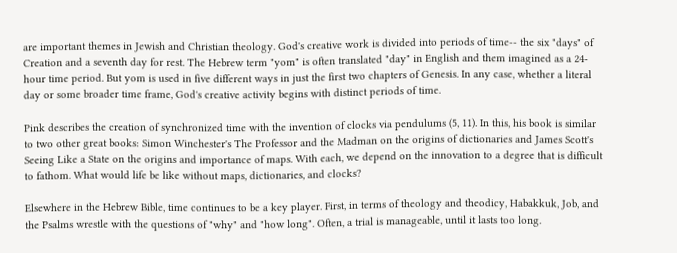are important themes in Jewish and Christian theology. God's creative work is divided into periods of time-- the six "days" of Creation and a seventh day for rest. The Hebrew term "yom" is often translated "day" in English and them imagined as a 24-hour time period. But yom is used in five different ways in just the first two chapters of Genesis. In any case, whether a literal day or some broader time frame, God's creative activity begins with distinct periods of time.

Pink describes the creation of synchronized time with the invention of clocks via pendulums (5, 11). In this, his book is similar to two other great books: Simon Winchester's The Professor and the Madman on the origins of dictionaries and James Scott's Seeing Like a State on the origins and importance of maps. With each, we depend on the innovation to a degree that is difficult to fathom. What would life be like without maps, dictionaries, and clocks?

Elsewhere in the Hebrew Bible, time continues to be a key player. First, in terms of theology and theodicy, Habakkuk, Job, and the Psalms wrestle with the questions of "why" and "how long". Often, a trial is manageable, until it lasts too long.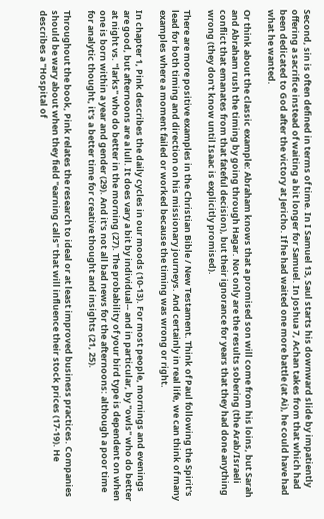Second, sin is often defined in terms of time. In I Samuel 13, Saul starts his downward slide by impatiently offering a sacrifice instead of waiting a bit longer for Samuel. In Joshua 7, Achan takes from that which had been dedicated to God after the victory at Jericho. If he had waited one more battle (at Ai), he could have had what he wanted.

Or think about the classic example: Abraham knows that a promised son will come from his loins, but Sarah and Abraham rush the timing by going through Hagar. Not only are the results sobering (the Arab/Israeli conflict that emanates from that fateful decision), but their ignorance for years that they had done anything wrong (they don't know until Isaac is explicitly promised).

There are more positive examples in the Christian Bible / New Testament. Think of Paul following the Spirit's lead for both timing and direction on his missionary journeys. And certainly in real life, we can think of many examples where a moment failed or worked because the timing was wrong or right.

In chapter 1, Pink describes the daily cycles in our moods (10-13). For most people, mornings and evenings are good, but afternoons are a lull. It does vary a bit by individual-- and in particular, by "owls" who do better at night vs. "larks" who do better in the morning (27). The probability of your bird type is dependent on when one is born within a year and gender (29). And it's not all bad news for the afternoons: although a poor time for analytic thought, it's a better time for creative thought and insights (21, 25).

Throughout the book, Pink relates the research to ideal or at least improved business practices. Companies should be wary about when they field "earning calls" that will influence their stock prices (17-19). He describes a "Hospital of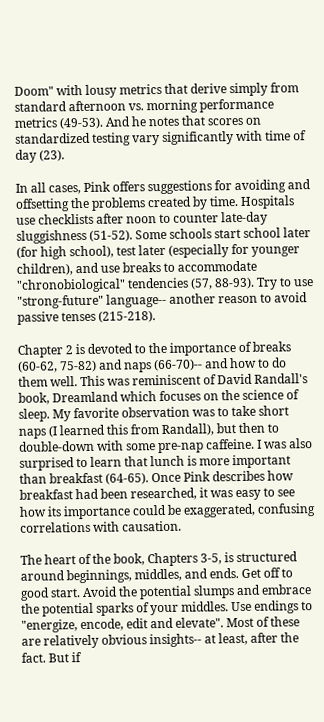Doom" with lousy metrics that derive simply from standard afternoon vs. morning performance metrics (49-53). And he notes that scores on standardized testing vary significantly with time of day (23).

In all cases, Pink offers suggestions for avoiding and offsetting the problems created by time. Hospitals use checklists after noon to counter late-day sluggishness (51-52). Some schools start school later (for high school), test later (especially for younger children), and use breaks to accommodate "chronobiological" tendencies (57, 88-93). Try to use "strong-future" language-- another reason to avoid passive tenses (215-218).

Chapter 2 is devoted to the importance of breaks (60-62, 75-82) and naps (66-70)-- and how to do them well. This was reminiscent of David Randall's book, Dreamland which focuses on the science of sleep. My favorite observation was to take short naps (I learned this from Randall), but then to double-down with some pre-nap caffeine. I was also surprised to learn that lunch is more important than breakfast (64-65). Once Pink describes how breakfast had been researched, it was easy to see how its importance could be exaggerated, confusing correlations with causation.

The heart of the book, Chapters 3-5, is structured around beginnings, middles, and ends. Get off to good start. Avoid the potential slumps and embrace the potential sparks of your middles. Use endings to "energize, encode, edit and elevate". Most of these are relatively obvious insights-- at least, after the fact. But if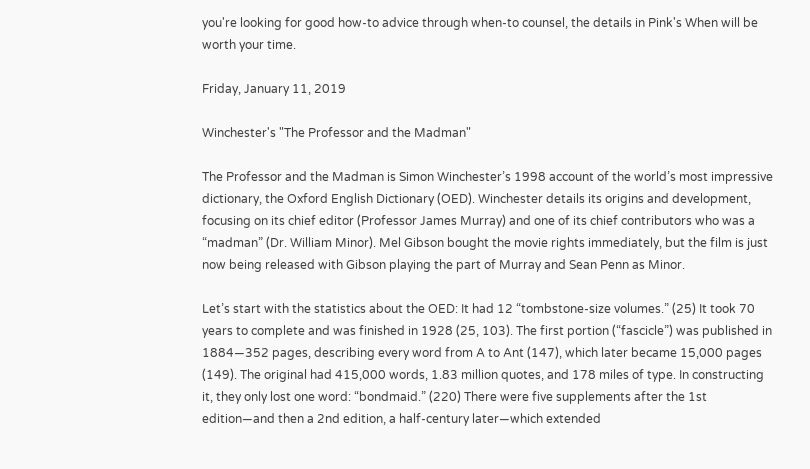you're looking for good how-to advice through when-to counsel, the details in Pink's When will be worth your time.

Friday, January 11, 2019

Winchester's "The Professor and the Madman"

The Professor and the Madman is Simon Winchester’s 1998 account of the world’s most impressive dictionary, the Oxford English Dictionary (OED). Winchester details its origins and development, focusing on its chief editor (Professor James Murray) and one of its chief contributors who was a “madman” (Dr. William Minor). Mel Gibson bought the movie rights immediately, but the film is just now being released with Gibson playing the part of Murray and Sean Penn as Minor.

Let’s start with the statistics about the OED: It had 12 “tombstone-size volumes.” (25) It took 70 years to complete and was finished in 1928 (25, 103). The first portion (“fascicle”) was published in 1884—352 pages, describing every word from A to Ant (147), which later became 15,000 pages (149). The original had 415,000 words, 1.83 million quotes, and 178 miles of type. In constructing it, they only lost one word: “bondmaid.” (220) There were five supplements after the 1st edition—and then a 2nd edition, a half-century later—which extended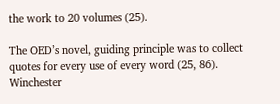the work to 20 volumes (25).

The OED’s novel, guiding principle was to collect quotes for every use of every word (25, 86). Winchester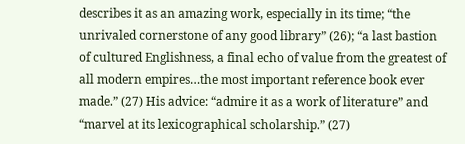describes it as an amazing work, especially in its time; “the unrivaled cornerstone of any good library” (26); “a last bastion of cultured Englishness, a final echo of value from the greatest of all modern empires…the most important reference book ever made.” (27) His advice: “admire it as a work of literature” and “marvel at its lexicographical scholarship.” (27)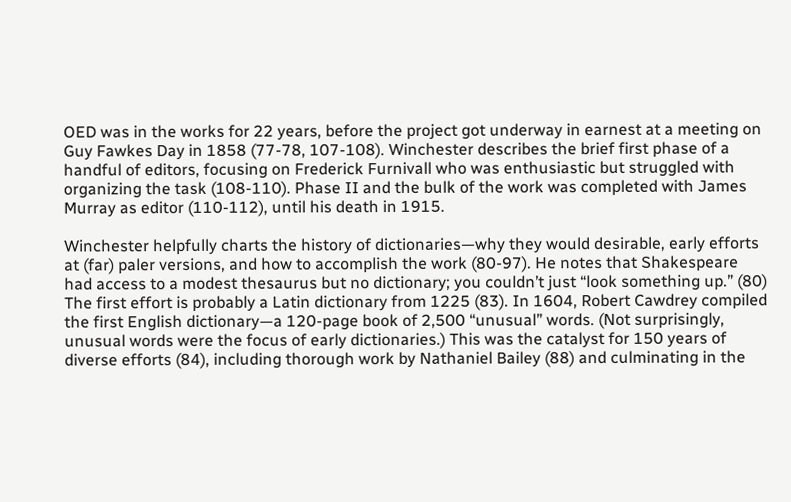OED was in the works for 22 years, before the project got underway in earnest at a meeting on Guy Fawkes Day in 1858 (77-78, 107-108). Winchester describes the brief first phase of a handful of editors, focusing on Frederick Furnivall who was enthusiastic but struggled with organizing the task (108-110). Phase II and the bulk of the work was completed with James Murray as editor (110-112), until his death in 1915.

Winchester helpfully charts the history of dictionaries—why they would desirable, early efforts at (far) paler versions, and how to accomplish the work (80-97). He notes that Shakespeare had access to a modest thesaurus but no dictionary; you couldn’t just “look something up.” (80) The first effort is probably a Latin dictionary from 1225 (83). In 1604, Robert Cawdrey compiled the first English dictionary—a 120-page book of 2,500 “unusual” words. (Not surprisingly, unusual words were the focus of early dictionaries.) This was the catalyst for 150 years of diverse efforts (84), including thorough work by Nathaniel Bailey (88) and culminating in the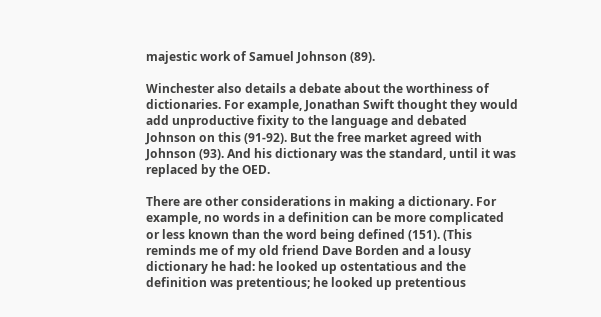majestic work of Samuel Johnson (89).

Winchester also details a debate about the worthiness of dictionaries. For example, Jonathan Swift thought they would add unproductive fixity to the language and debated Johnson on this (91-92). But the free market agreed with Johnson (93). And his dictionary was the standard, until it was replaced by the OED.

There are other considerations in making a dictionary. For example, no words in a definition can be more complicated or less known than the word being defined (151). (This reminds me of my old friend Dave Borden and a lousy dictionary he had: he looked up ostentatious and the definition was pretentious; he looked up pretentious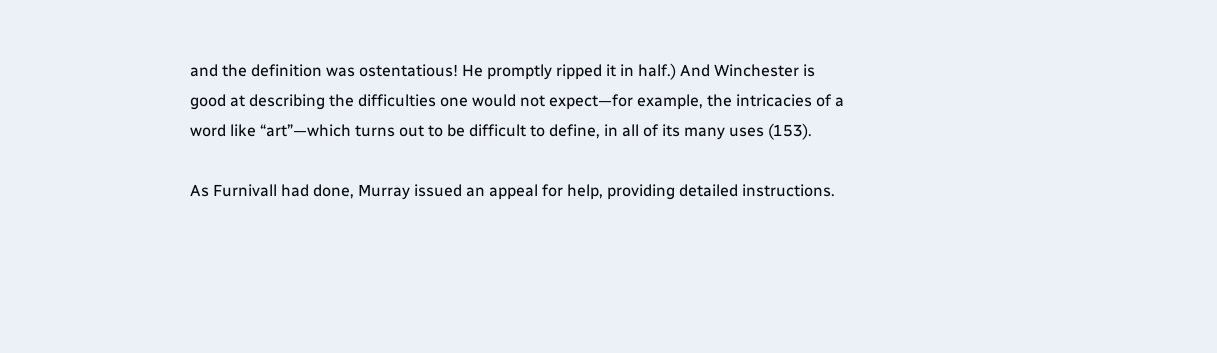and the definition was ostentatious! He promptly ripped it in half.) And Winchester is good at describing the difficulties one would not expect—for example, the intricacies of a word like “art”—which turns out to be difficult to define, in all of its many uses (153).

As Furnivall had done, Murray issued an appeal for help, providing detailed instructions.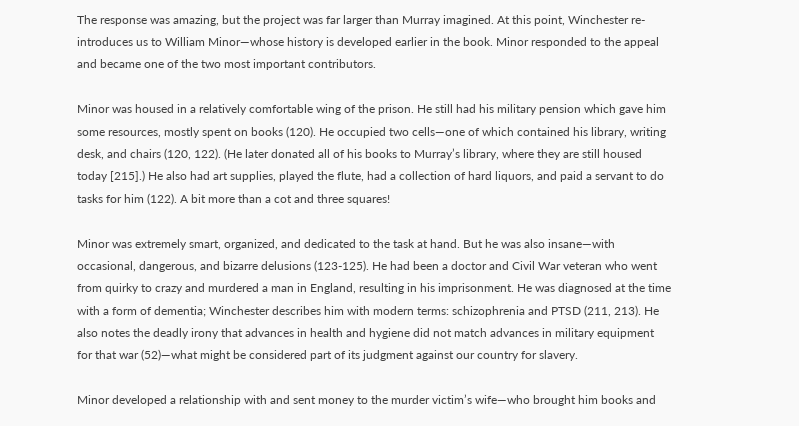The response was amazing, but the project was far larger than Murray imagined. At this point, Winchester re-introduces us to William Minor—whose history is developed earlier in the book. Minor responded to the appeal and became one of the two most important contributors.

Minor was housed in a relatively comfortable wing of the prison. He still had his military pension which gave him some resources, mostly spent on books (120). He occupied two cells—one of which contained his library, writing desk, and chairs (120, 122). (He later donated all of his books to Murray’s library, where they are still housed today [215].) He also had art supplies, played the flute, had a collection of hard liquors, and paid a servant to do tasks for him (122). A bit more than a cot and three squares!

Minor was extremely smart, organized, and dedicated to the task at hand. But he was also insane—with occasional, dangerous, and bizarre delusions (123-125). He had been a doctor and Civil War veteran who went from quirky to crazy and murdered a man in England, resulting in his imprisonment. He was diagnosed at the time with a form of dementia; Winchester describes him with modern terms: schizophrenia and PTSD (211, 213). He also notes the deadly irony that advances in health and hygiene did not match advances in military equipment for that war (52)—what might be considered part of its judgment against our country for slavery.

Minor developed a relationship with and sent money to the murder victim’s wife—who brought him books and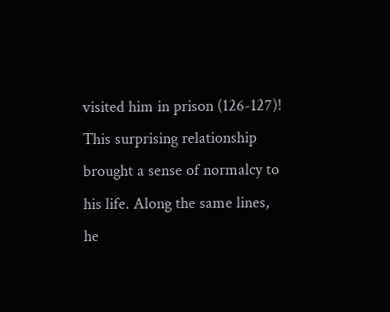visited him in prison (126-127)! This surprising relationship brought a sense of normalcy to his life. Along the same lines, he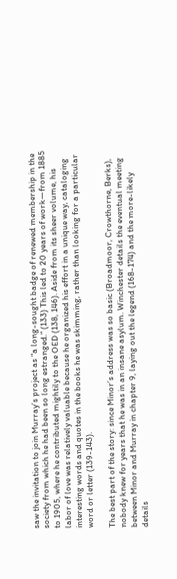saw the invitation to join Murray’s project as “a long-sought badge of renewed membership in the society from which he had been so long estranged.” (133) This led to 20 years of work—from 1885 to 1905, where he contributed mightily to the OED (138, 146). Aside from its sheer volume, his labor of love was relatively valuable because he organized his effort in a unique way, cataloging interesting words and quotes in the books he was skimming, rather than looking for a particular word or letter (139-143).

The best part of the story: since Minor’s address was so basic (Broadmoor, Crowthorne, Berks), nobody knew for years that he was in an insane asylum. Winchester details the eventual meeting between Minor and Murray in chapter 9, laying out the legend (168-174) and the more-likely details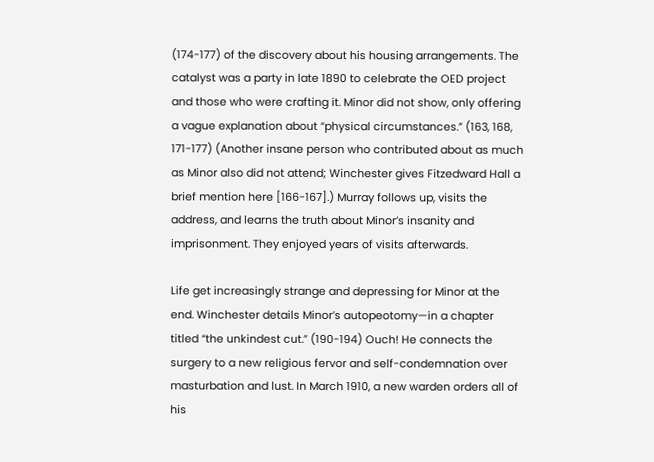(174-177) of the discovery about his housing arrangements. The catalyst was a party in late 1890 to celebrate the OED project and those who were crafting it. Minor did not show, only offering a vague explanation about “physical circumstances.” (163, 168, 171-177) (Another insane person who contributed about as much as Minor also did not attend; Winchester gives Fitzedward Hall a brief mention here [166-167].) Murray follows up, visits the address, and learns the truth about Minor’s insanity and imprisonment. They enjoyed years of visits afterwards.

Life get increasingly strange and depressing for Minor at the end. Winchester details Minor’s autopeotomy—in a chapter titled “the unkindest cut.” (190-194) Ouch! He connects the surgery to a new religious fervor and self-condemnation over masturbation and lust. In March 1910, a new warden orders all of his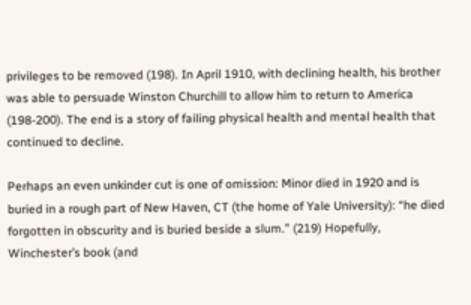privileges to be removed (198). In April 1910, with declining health, his brother was able to persuade Winston Churchill to allow him to return to America (198-200). The end is a story of failing physical health and mental health that continued to decline.

Perhaps an even unkinder cut is one of omission: Minor died in 1920 and is buried in a rough part of New Haven, CT (the home of Yale University): “he died forgotten in obscurity and is buried beside a slum.” (219) Hopefully, Winchester’s book (and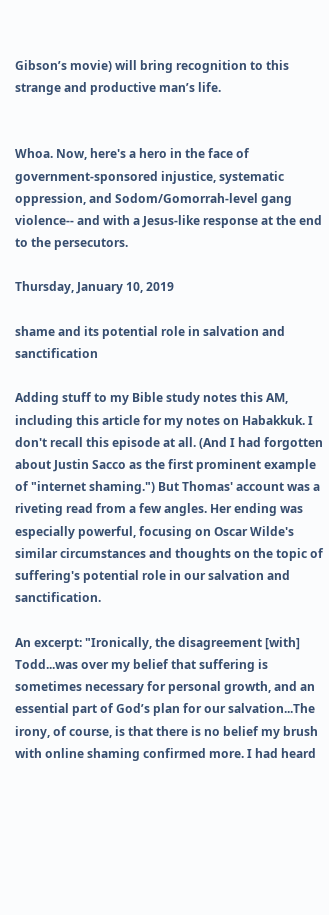Gibson’s movie) will bring recognition to this strange and productive man’s life.


Whoa. Now, here's a hero in the face of government-sponsored injustice, systematic oppression, and Sodom/Gomorrah-level gang violence-- and with a Jesus-like response at the end to the persecutors.

Thursday, January 10, 2019

shame and its potential role in salvation and sanctification

Adding stuff to my Bible study notes this AM, including this article for my notes on Habakkuk. I don't recall this episode at all. (And I had forgotten about Justin Sacco as the first prominent example of "internet shaming.") But Thomas' account was a riveting read from a few angles. Her ending was especially powerful, focusing on Oscar Wilde's similar circumstances and thoughts on the topic of suffering's potential role in our salvation and sanctification.

An excerpt: "Ironically, the disagreement [with] Todd...was over my belief that suffering is sometimes necessary for personal growth, and an essential part of God’s plan for our salvation...The irony, of course, is that there is no belief my brush with online shaming confirmed more. I had heard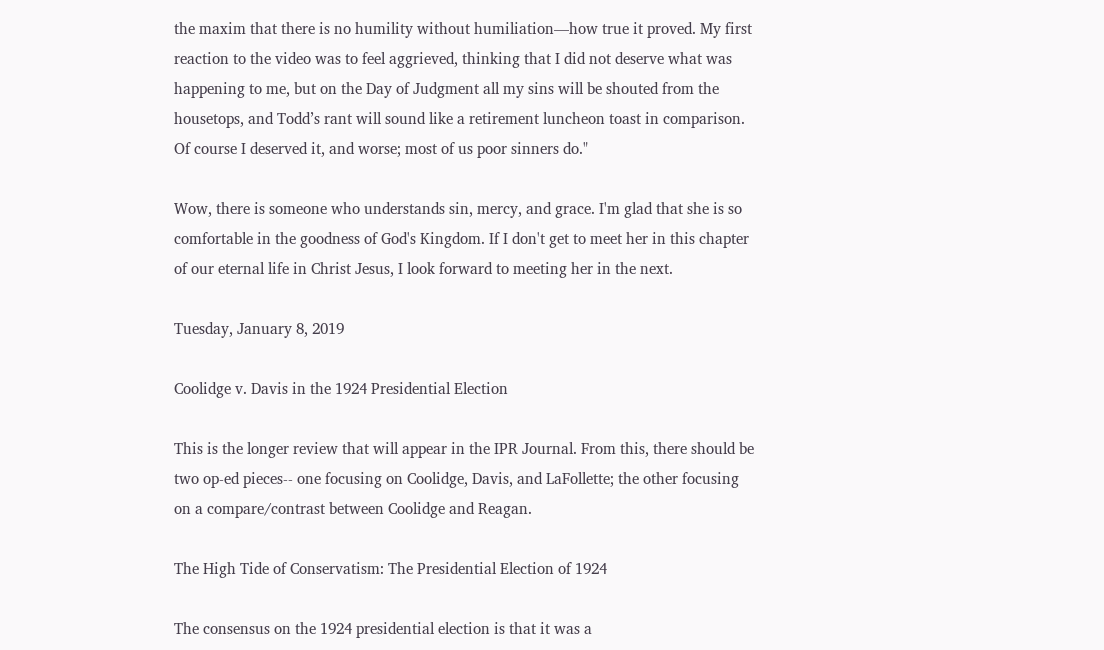the maxim that there is no humility without humiliation—how true it proved. My first reaction to the video was to feel aggrieved, thinking that I did not deserve what was happening to me, but on the Day of Judgment all my sins will be shouted from the housetops, and Todd’s rant will sound like a retirement luncheon toast in comparison. Of course I deserved it, and worse; most of us poor sinners do."

Wow, there is someone who understands sin, mercy, and grace. I'm glad that she is so comfortable in the goodness of God's Kingdom. If I don't get to meet her in this chapter of our eternal life in Christ Jesus, I look forward to meeting her in the next.

Tuesday, January 8, 2019

Coolidge v. Davis in the 1924 Presidential Election

This is the longer review that will appear in the IPR Journal. From this, there should be two op-ed pieces-- one focusing on Coolidge, Davis, and LaFollette; the other focusing on a compare/contrast between Coolidge and Reagan.

The High Tide of Conservatism: The Presidential Election of 1924

The consensus on the 1924 presidential election is that it was a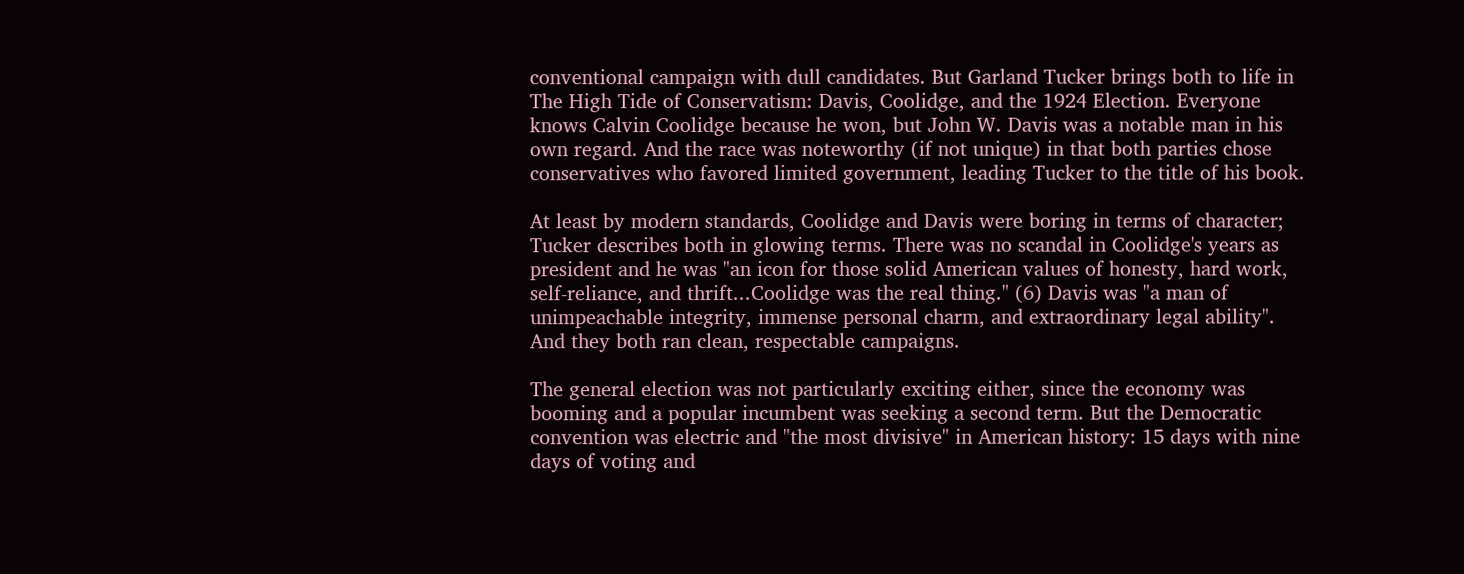conventional campaign with dull candidates. But Garland Tucker brings both to life in The High Tide of Conservatism: Davis, Coolidge, and the 1924 Election. Everyone knows Calvin Coolidge because he won, but John W. Davis was a notable man in his own regard. And the race was noteworthy (if not unique) in that both parties chose conservatives who favored limited government, leading Tucker to the title of his book.

At least by modern standards, Coolidge and Davis were boring in terms of character; Tucker describes both in glowing terms. There was no scandal in Coolidge's years as president and he was "an icon for those solid American values of honesty, hard work, self-reliance, and thrift...Coolidge was the real thing." (6) Davis was "a man of unimpeachable integrity, immense personal charm, and extraordinary legal ability". And they both ran clean, respectable campaigns.

The general election was not particularly exciting either, since the economy was booming and a popular incumbent was seeking a second term. But the Democratic convention was electric and "the most divisive" in American history: 15 days with nine days of voting and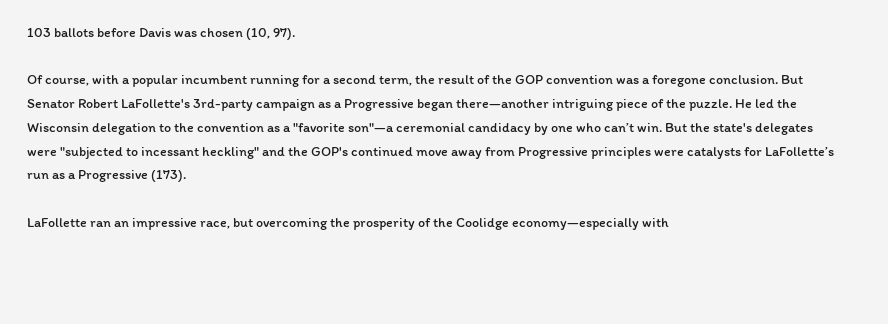103 ballots before Davis was chosen (10, 97).

Of course, with a popular incumbent running for a second term, the result of the GOP convention was a foregone conclusion. But Senator Robert LaFollette's 3rd-party campaign as a Progressive began there—another intriguing piece of the puzzle. He led the Wisconsin delegation to the convention as a "favorite son"—a ceremonial candidacy by one who can’t win. But the state's delegates were "subjected to incessant heckling" and the GOP's continued move away from Progressive principles were catalysts for LaFollette’s run as a Progressive (173).

LaFollette ran an impressive race, but overcoming the prosperity of the Coolidge economy—especially with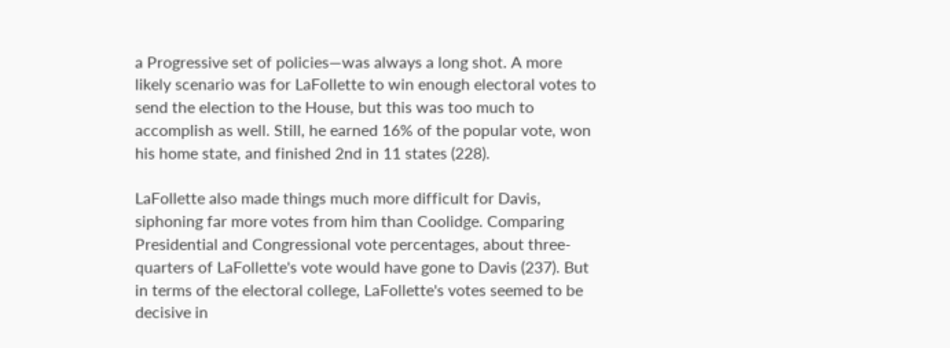a Progressive set of policies—was always a long shot. A more likely scenario was for LaFollette to win enough electoral votes to send the election to the House, but this was too much to accomplish as well. Still, he earned 16% of the popular vote, won his home state, and finished 2nd in 11 states (228).

LaFollette also made things much more difficult for Davis, siphoning far more votes from him than Coolidge. Comparing Presidential and Congressional vote percentages, about three-quarters of LaFollette's vote would have gone to Davis (237). But in terms of the electoral college, LaFollette's votes seemed to be decisive in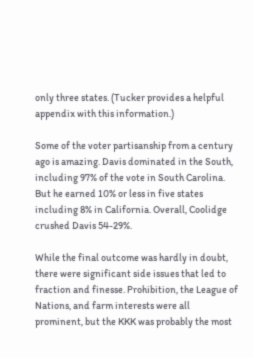only three states. (Tucker provides a helpful appendix with this information.)

Some of the voter partisanship from a century ago is amazing. Davis dominated in the South, including 97% of the vote in South Carolina. But he earned 10% or less in five states including 8% in California. Overall, Coolidge crushed Davis 54-29%.

While the final outcome was hardly in doubt, there were significant side issues that led to fraction and finesse. Prohibition, the League of Nations, and farm interests were all prominent, but the KKK was probably the most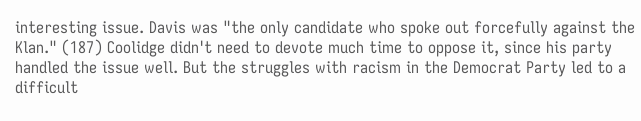interesting issue. Davis was "the only candidate who spoke out forcefully against the Klan." (187) Coolidge didn't need to devote much time to oppose it, since his party handled the issue well. But the struggles with racism in the Democrat Party led to a difficult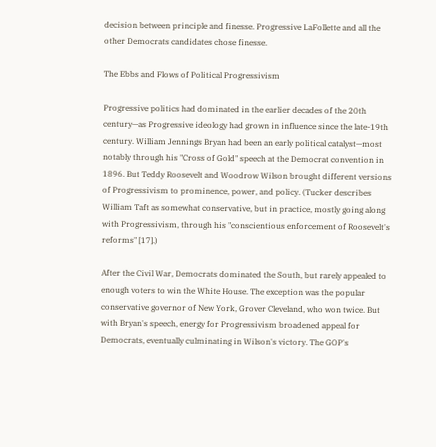decision between principle and finesse. Progressive LaFollette and all the other Democrats candidates chose finesse.

The Ebbs and Flows of Political Progressivism

Progressive politics had dominated in the earlier decades of the 20th century—as Progressive ideology had grown in influence since the late-19th century. William Jennings Bryan had been an early political catalyst—most notably through his "Cross of Gold" speech at the Democrat convention in 1896. But Teddy Roosevelt and Woodrow Wilson brought different versions of Progressivism to prominence, power, and policy. (Tucker describes William Taft as somewhat conservative, but in practice, mostly going along with Progressivism, through his "conscientious enforcement of Roosevelt's reforms" [17].)

After the Civil War, Democrats dominated the South, but rarely appealed to enough voters to win the White House. The exception was the popular conservative governor of New York, Grover Cleveland, who won twice. But with Bryan's speech, energy for Progressivism broadened appeal for Democrats, eventually culminating in Wilson's victory. The GOP's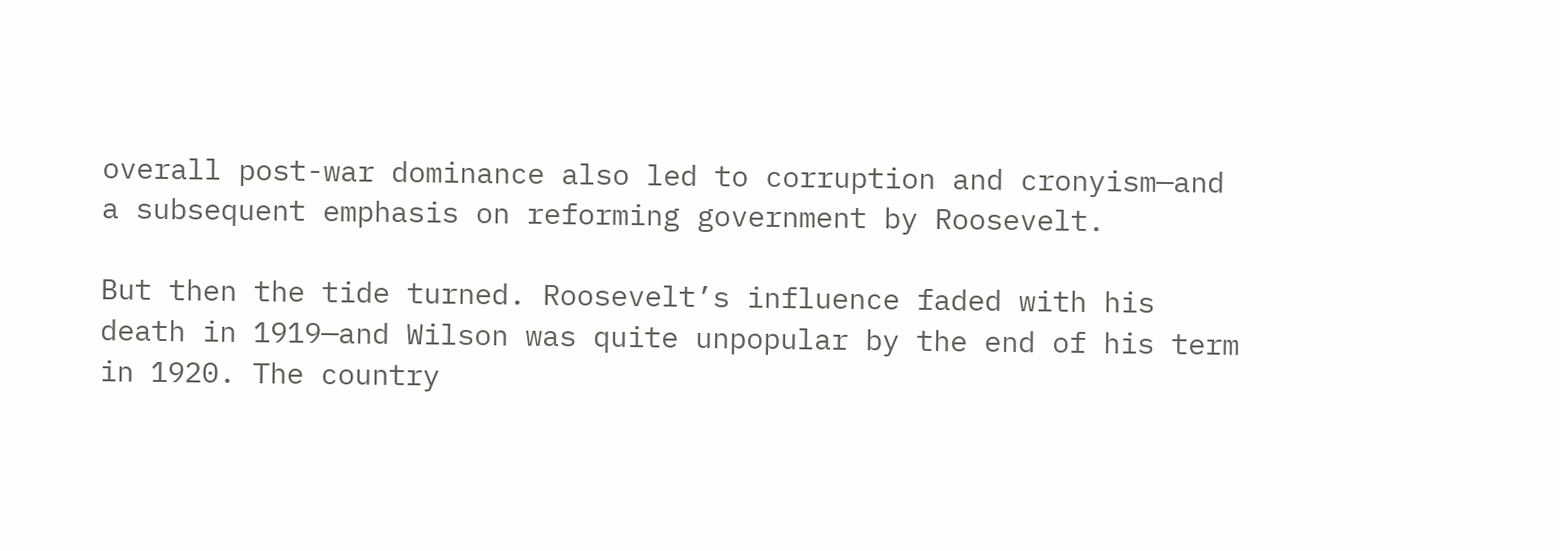overall post-war dominance also led to corruption and cronyism—and a subsequent emphasis on reforming government by Roosevelt.

But then the tide turned. Roosevelt’s influence faded with his death in 1919—and Wilson was quite unpopular by the end of his term in 1920. The country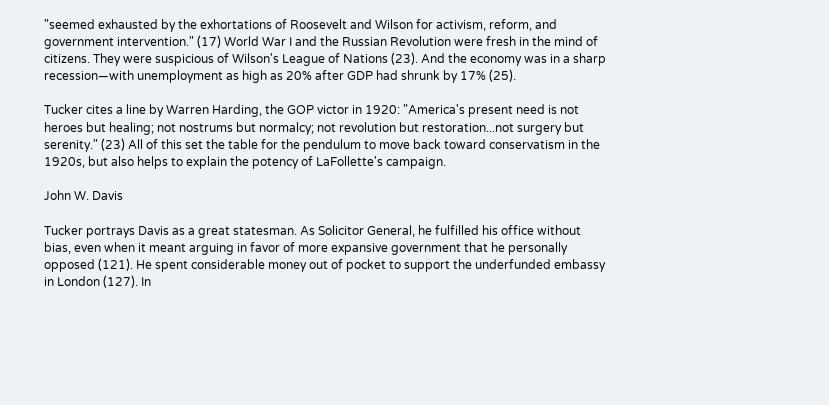"seemed exhausted by the exhortations of Roosevelt and Wilson for activism, reform, and government intervention." (17) World War I and the Russian Revolution were fresh in the mind of citizens. They were suspicious of Wilson's League of Nations (23). And the economy was in a sharp recession—with unemployment as high as 20% after GDP had shrunk by 17% (25).

Tucker cites a line by Warren Harding, the GOP victor in 1920: "America's present need is not heroes but healing; not nostrums but normalcy; not revolution but restoration...not surgery but serenity." (23) All of this set the table for the pendulum to move back toward conservatism in the 1920s, but also helps to explain the potency of LaFollette's campaign.

John W. Davis

Tucker portrays Davis as a great statesman. As Solicitor General, he fulfilled his office without bias, even when it meant arguing in favor of more expansive government that he personally opposed (121). He spent considerable money out of pocket to support the underfunded embassy in London (127). In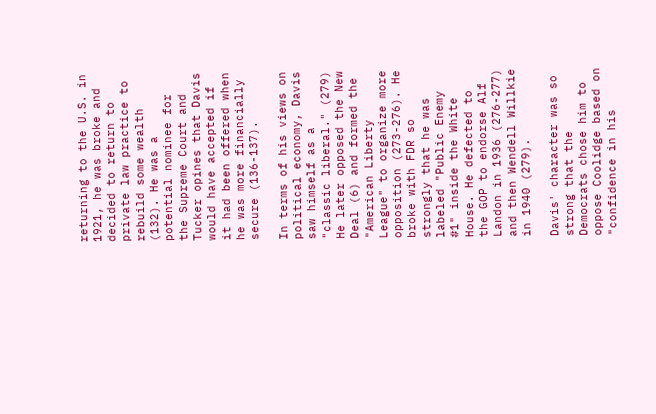returning to the U.S. in 1921, he was broke and decided to return to private law practice to rebuild some wealth (132). He was a potential nominee for the Supreme Court and Tucker opines that Davis would have accepted if it had been offered when he was more financially secure (136-137).

In terms of his views on political economy, Davis saw himself as a "classic liberal." (279) He later opposed the New Deal (6) and formed the "American Liberty League" to organize more opposition (273-276). He broke with FDR so strongly that he was labeled "Public Enemy #1" inside the White House. He defected to the GOP to endorse Alf Landon in 1936 (276-277) and then Wendell Willkie in 1940 (279).

Davis' character was so strong that the Democrats chose him to oppose Coolidge based on "confidence in his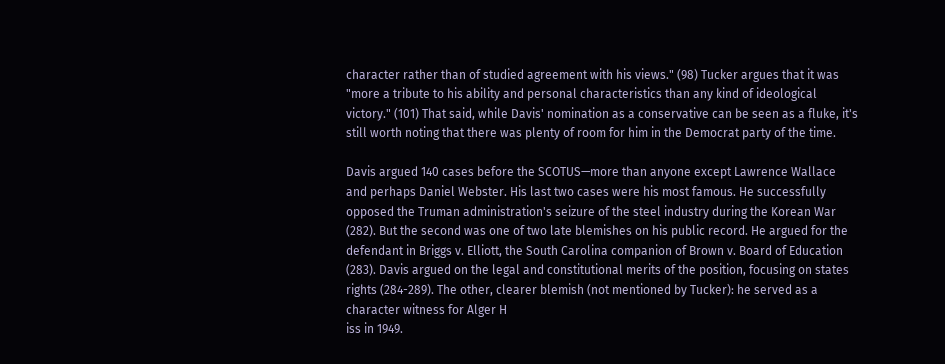character rather than of studied agreement with his views." (98) Tucker argues that it was "more a tribute to his ability and personal characteristics than any kind of ideological victory." (101) That said, while Davis' nomination as a conservative can be seen as a fluke, it's still worth noting that there was plenty of room for him in the Democrat party of the time.

Davis argued 140 cases before the SCOTUS—more than anyone except Lawrence Wallace and perhaps Daniel Webster. His last two cases were his most famous. He successfully opposed the Truman administration's seizure of the steel industry during the Korean War (282). But the second was one of two late blemishes on his public record. He argued for the defendant in Briggs v. Elliott, the South Carolina companion of Brown v. Board of Education (283). Davis argued on the legal and constitutional merits of the position, focusing on states rights (284-289). The other, clearer blemish (not mentioned by Tucker): he served as a character witness for Alger H
iss in 1949.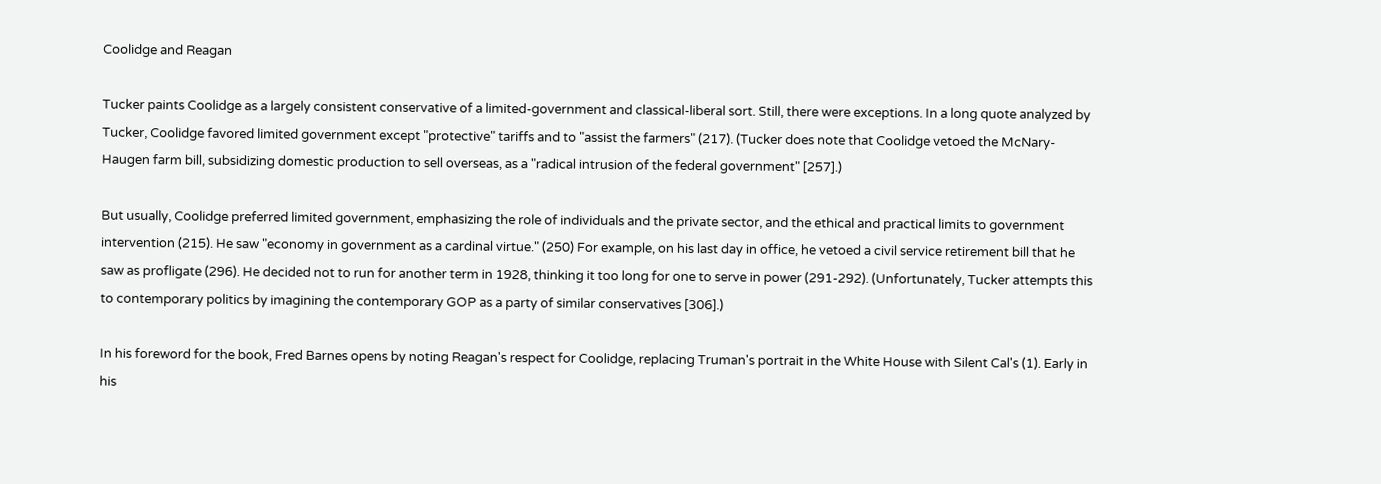Coolidge and Reagan

Tucker paints Coolidge as a largely consistent conservative of a limited-government and classical-liberal sort. Still, there were exceptions. In a long quote analyzed by Tucker, Coolidge favored limited government except "protective" tariffs and to "assist the farmers" (217). (Tucker does note that Coolidge vetoed the McNary-Haugen farm bill, subsidizing domestic production to sell overseas, as a "radical intrusion of the federal government" [257].)

But usually, Coolidge preferred limited government, emphasizing the role of individuals and the private sector, and the ethical and practical limits to government intervention (215). He saw "economy in government as a cardinal virtue." (250) For example, on his last day in office, he vetoed a civil service retirement bill that he saw as profligate (296). He decided not to run for another term in 1928, thinking it too long for one to serve in power (291-292). (Unfortunately, Tucker attempts this to contemporary politics by imagining the contemporary GOP as a party of similar conservatives [306].)

In his foreword for the book, Fred Barnes opens by noting Reagan's respect for Coolidge, replacing Truman's portrait in the White House with Silent Cal's (1). Early in his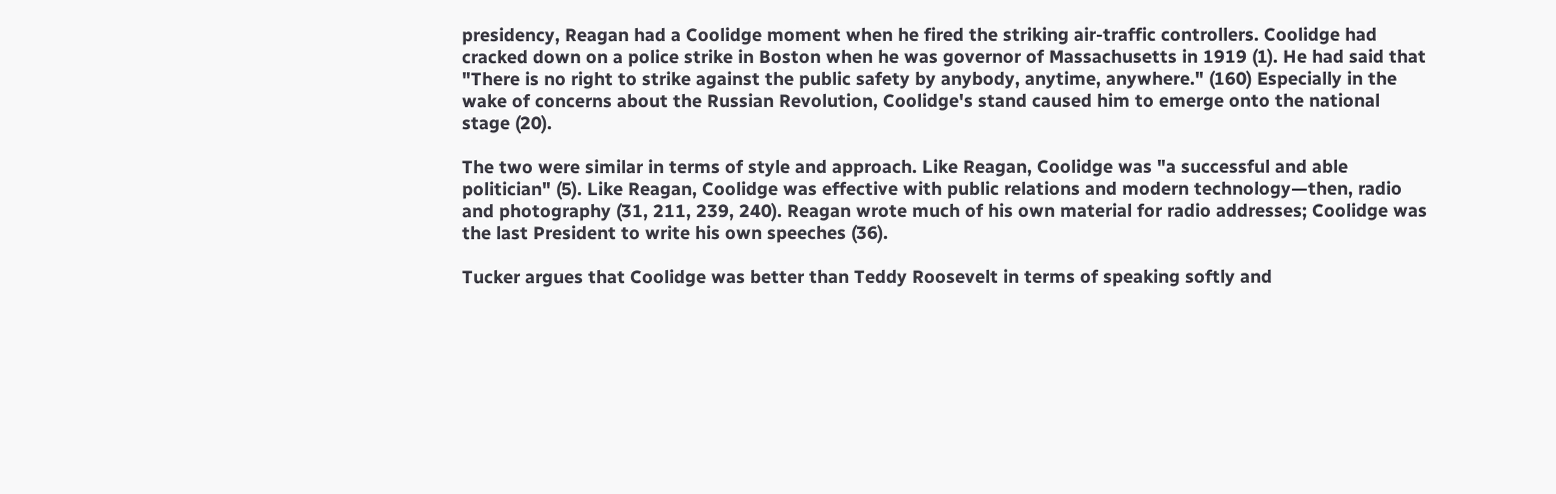presidency, Reagan had a Coolidge moment when he fired the striking air-traffic controllers. Coolidge had cracked down on a police strike in Boston when he was governor of Massachusetts in 1919 (1). He had said that "There is no right to strike against the public safety by anybody, anytime, anywhere." (160) Especially in the wake of concerns about the Russian Revolution, Coolidge's stand caused him to emerge onto the national stage (20).

The two were similar in terms of style and approach. Like Reagan, Coolidge was "a successful and able politician" (5). Like Reagan, Coolidge was effective with public relations and modern technology—then, radio and photography (31, 211, 239, 240). Reagan wrote much of his own material for radio addresses; Coolidge was the last President to write his own speeches (36).

Tucker argues that Coolidge was better than Teddy Roosevelt in terms of speaking softly and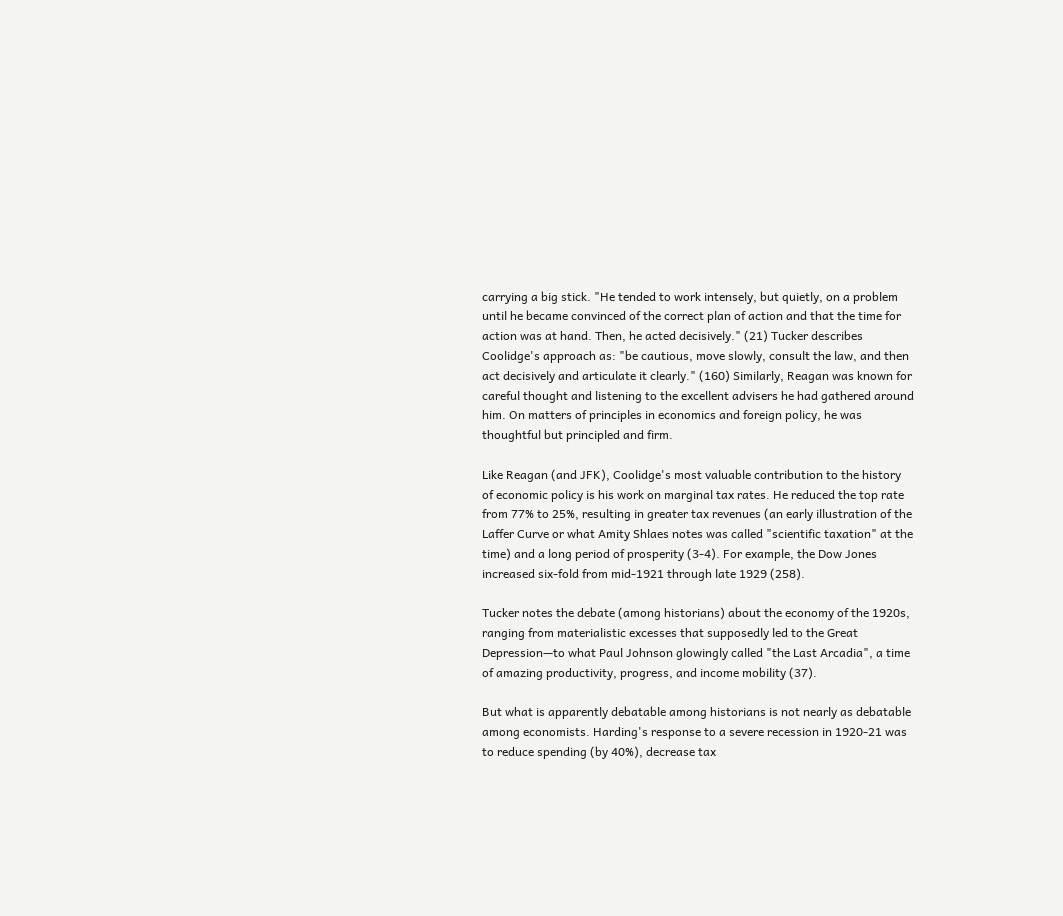carrying a big stick. "He tended to work intensely, but quietly, on a problem until he became convinced of the correct plan of action and that the time for action was at hand. Then, he acted decisively." (21) Tucker describes Coolidge's approach as: "be cautious, move slowly, consult the law, and then act decisively and articulate it clearly." (160) Similarly, Reagan was known for careful thought and listening to the excellent advisers he had gathered around him. On matters of principles in economics and foreign policy, he was thoughtful but principled and firm.

Like Reagan (and JFK), Coolidge's most valuable contribution to the history of economic policy is his work on marginal tax rates. He reduced the top rate from 77% to 25%, resulting in greater tax revenues (an early illustration of the Laffer Curve or what Amity Shlaes notes was called "scientific taxation" at the time) and a long period of prosperity (3-4). For example, the Dow Jones increased six-fold from mid-1921 through late 1929 (258).

Tucker notes the debate (among historians) about the economy of the 1920s, ranging from materialistic excesses that supposedly led to the Great Depression—to what Paul Johnson glowingly called "the Last Arcadia", a time of amazing productivity, progress, and income mobility (37).

But what is apparently debatable among historians is not nearly as debatable among economists. Harding's response to a severe recession in 1920-21 was to reduce spending (by 40%), decrease tax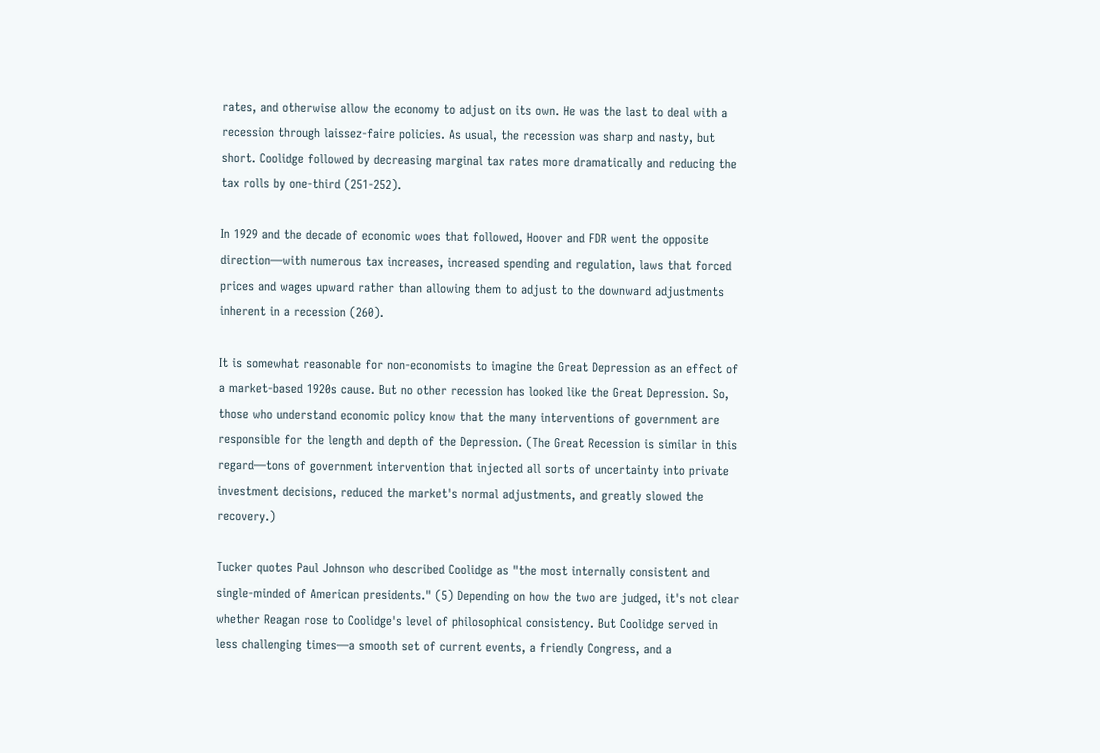rates, and otherwise allow the economy to adjust on its own. He was the last to deal with a recession through laissez-faire policies. As usual, the recession was sharp and nasty, but short. Coolidge followed by decreasing marginal tax rates more dramatically and reducing the tax rolls by one-third (251-252).

In 1929 and the decade of economic woes that followed, Hoover and FDR went the opposite direction—with numerous tax increases, increased spending and regulation, laws that forced prices and wages upward rather than allowing them to adjust to the downward adjustments inherent in a recession (260).

It is somewhat reasonable for non-economists to imagine the Great Depression as an effect of a market-based 1920s cause. But no other recession has looked like the Great Depression. So, those who understand economic policy know that the many interventions of government are responsible for the length and depth of the Depression. (The Great Recession is similar in this regard—tons of government intervention that injected all sorts of uncertainty into private investment decisions, reduced the market's normal adjustments, and greatly slowed the recovery.)

Tucker quotes Paul Johnson who described Coolidge as "the most internally consistent and single-minded of American presidents." (5) Depending on how the two are judged, it's not clear whether Reagan rose to Coolidge's level of philosophical consistency. But Coolidge served in less challenging times—a smooth set of current events, a friendly Congress, and a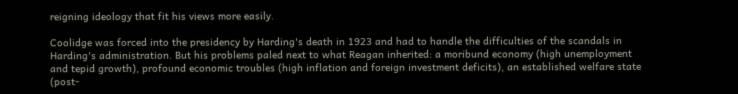reigning ideology that fit his views more easily.

Coolidge was forced into the presidency by Harding's death in 1923 and had to handle the difficulties of the scandals in Harding's administration. But his problems paled next to what Reagan inherited: a moribund economy (high unemployment and tepid growth), profound economic troubles (high inflation and foreign investment deficits), an established welfare state (post-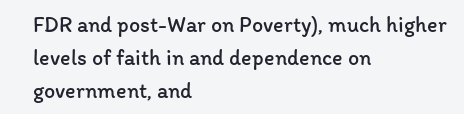FDR and post-War on Poverty), much higher levels of faith in and dependence on government, and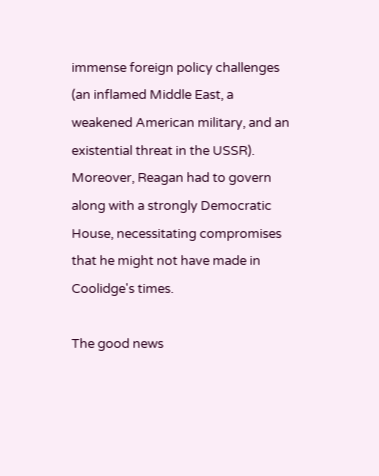immense foreign policy challenges (an inflamed Middle East, a weakened American military, and an existential threat in the USSR). Moreover, Reagan had to govern along with a strongly Democratic House, necessitating compromises that he might not have made in Coolidge's times.

The good news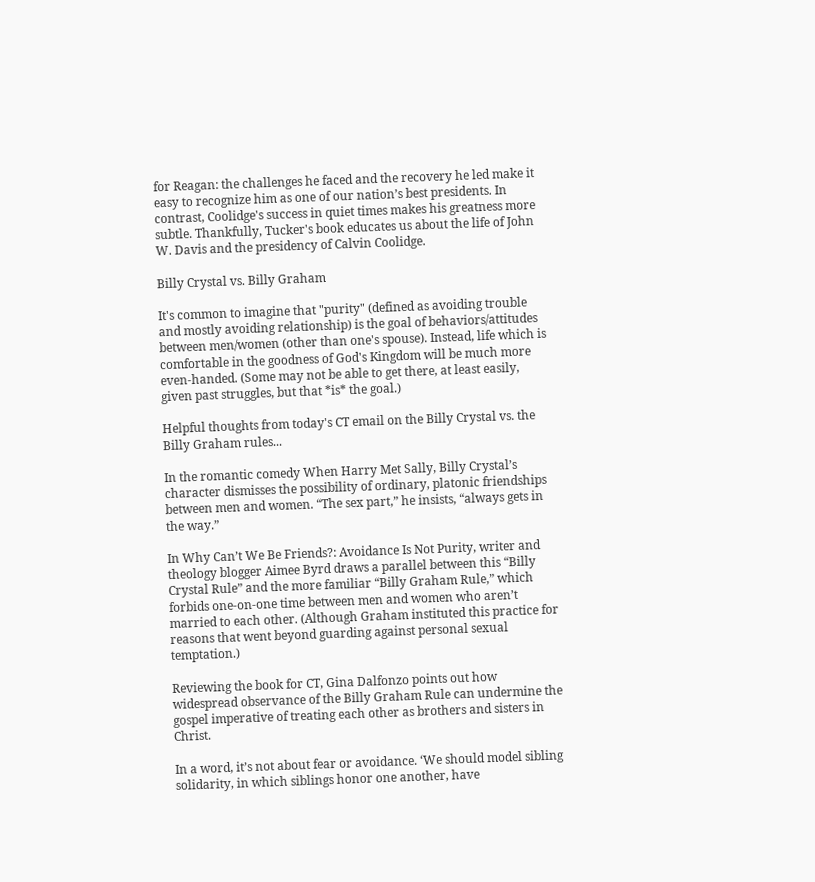for Reagan: the challenges he faced and the recovery he led make it easy to recognize him as one of our nation’s best presidents. In contrast, Coolidge's success in quiet times makes his greatness more subtle. Thankfully, Tucker's book educates us about the life of John W. Davis and the presidency of Calvin Coolidge.

Billy Crystal vs. Billy Graham

It's common to imagine that "purity" (defined as avoiding trouble and mostly avoiding relationship) is the goal of behaviors/attitudes between men/women (other than one's spouse). Instead, life which is comfortable in the goodness of God's Kingdom will be much more even-handed. (Some may not be able to get there, at least easily, given past struggles, but that *is* the goal.)

Helpful thoughts from today's CT email on the Billy Crystal vs. the Billy Graham rules...

In the romantic comedy When Harry Met Sally, Billy Crystal’s character dismisses the possibility of ordinary, platonic friendships between men and women. “The sex part,” he insists, “always gets in the way.”

In Why Can’t We Be Friends?: Avoidance Is Not Purity, writer and theology blogger Aimee Byrd draws a parallel between this “Billy Crystal Rule” and the more familiar “Billy Graham Rule,” which forbids one-on-one time between men and women who aren’t married to each other. (Although Graham instituted this practice for reasons that went beyond guarding against personal sexual temptation.)

Reviewing the book for CT, Gina Dalfonzo points out how widespread observance of the Billy Graham Rule can undermine the gospel imperative of treating each other as brothers and sisters in Christ.

In a word, it’s not about fear or avoidance. ‘We should model sibling solidarity, in which siblings honor one another, have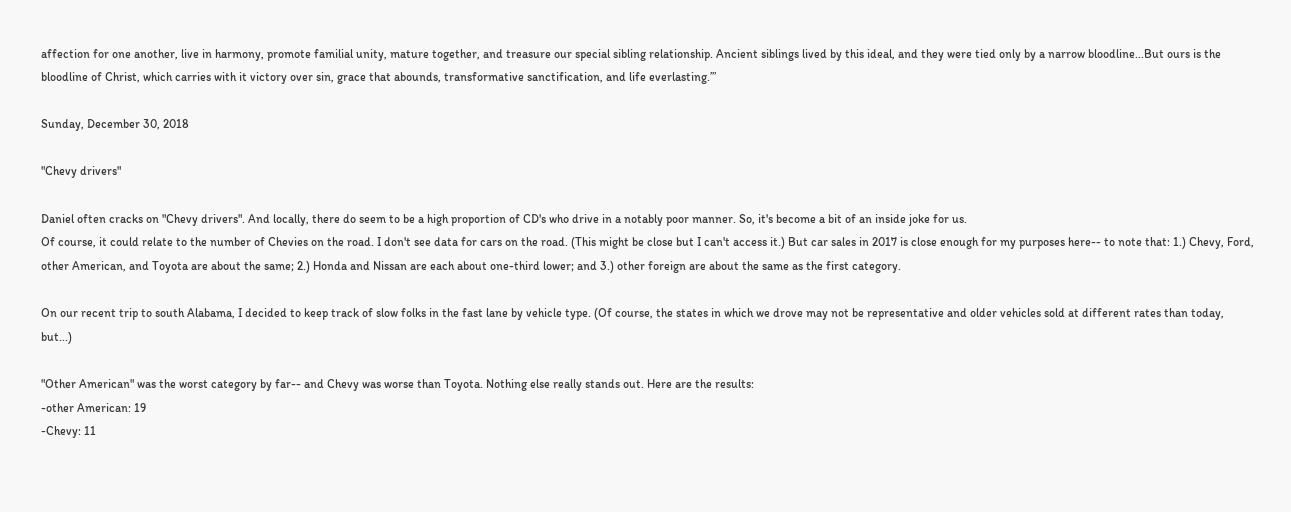affection for one another, live in harmony, promote familial unity, mature together, and treasure our special sibling relationship. Ancient siblings lived by this ideal, and they were tied only by a narrow bloodline...But ours is the bloodline of Christ, which carries with it victory over sin, grace that abounds, transformative sanctification, and life everlasting.’”

Sunday, December 30, 2018

"Chevy drivers"

Daniel often cracks on "Chevy drivers". And locally, there do seem to be a high proportion of CD's who drive in a notably poor manner. So, it's become a bit of an inside joke for us.
Of course, it could relate to the number of Chevies on the road. I don't see data for cars on the road. (This might be close but I can't access it.) But car sales in 2017 is close enough for my purposes here-- to note that: 1.) Chevy, Ford, other American, and Toyota are about the same; 2.) Honda and Nissan are each about one-third lower; and 3.) other foreign are about the same as the first category.

On our recent trip to south Alabama, I decided to keep track of slow folks in the fast lane by vehicle type. (Of course, the states in which we drove may not be representative and older vehicles sold at different rates than today, but...)

"Other American" was the worst category by far-- and Chevy was worse than Toyota. Nothing else really stands out. Here are the results:
-other American: 19
-Chevy: 11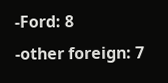-Ford: 8
-other foreign: 7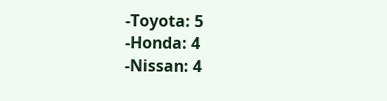-Toyota: 5
-Honda: 4
-Nissan: 4